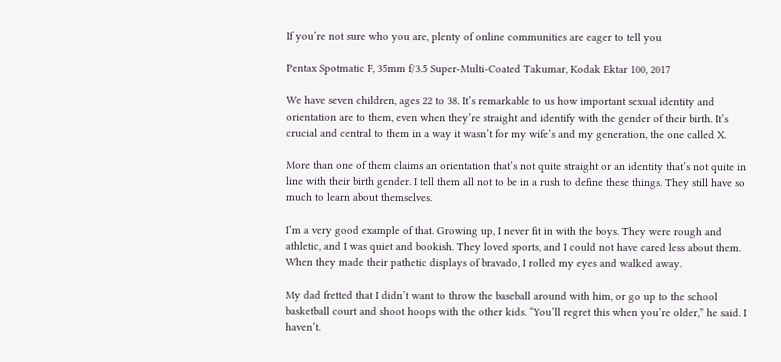If you’re not sure who you are, plenty of online communities are eager to tell you

Pentax Spotmatic F, 35mm f/3.5 Super-Multi-Coated Takumar, Kodak Ektar 100, 2017

We have seven children, ages 22 to 38. It’s remarkable to us how important sexual identity and orientation are to them, even when they’re straight and identify with the gender of their birth. It’s crucial and central to them in a way it wasn’t for my wife’s and my generation, the one called X.

More than one of them claims an orientation that’s not quite straight or an identity that’s not quite in line with their birth gender. I tell them all not to be in a rush to define these things. They still have so much to learn about themselves.

I’m a very good example of that. Growing up, I never fit in with the boys. They were rough and athletic, and I was quiet and bookish. They loved sports, and I could not have cared less about them. When they made their pathetic displays of bravado, I rolled my eyes and walked away.

My dad fretted that I didn’t want to throw the baseball around with him, or go up to the school basketball court and shoot hoops with the other kids. “You’ll regret this when you’re older,” he said. I haven’t.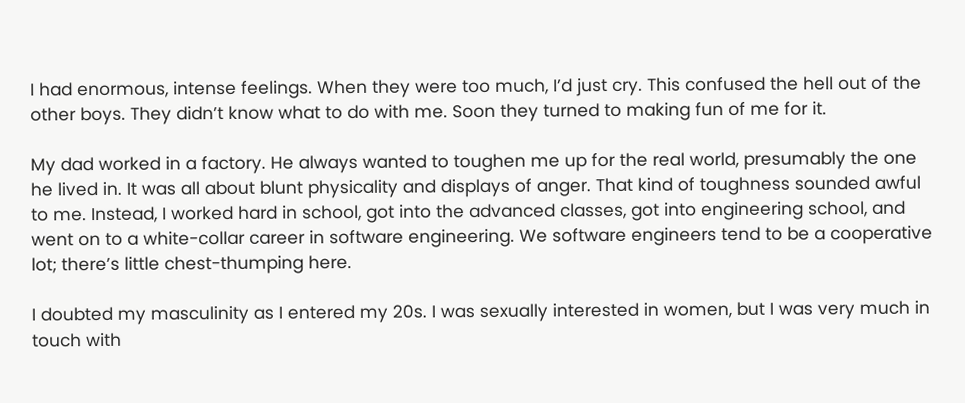I had enormous, intense feelings. When they were too much, I’d just cry. This confused the hell out of the other boys. They didn’t know what to do with me. Soon they turned to making fun of me for it.

My dad worked in a factory. He always wanted to toughen me up for the real world, presumably the one he lived in. It was all about blunt physicality and displays of anger. That kind of toughness sounded awful to me. Instead, I worked hard in school, got into the advanced classes, got into engineering school, and went on to a white-collar career in software engineering. We software engineers tend to be a cooperative lot; there’s little chest-thumping here.

I doubted my masculinity as I entered my 20s. I was sexually interested in women, but I was very much in touch with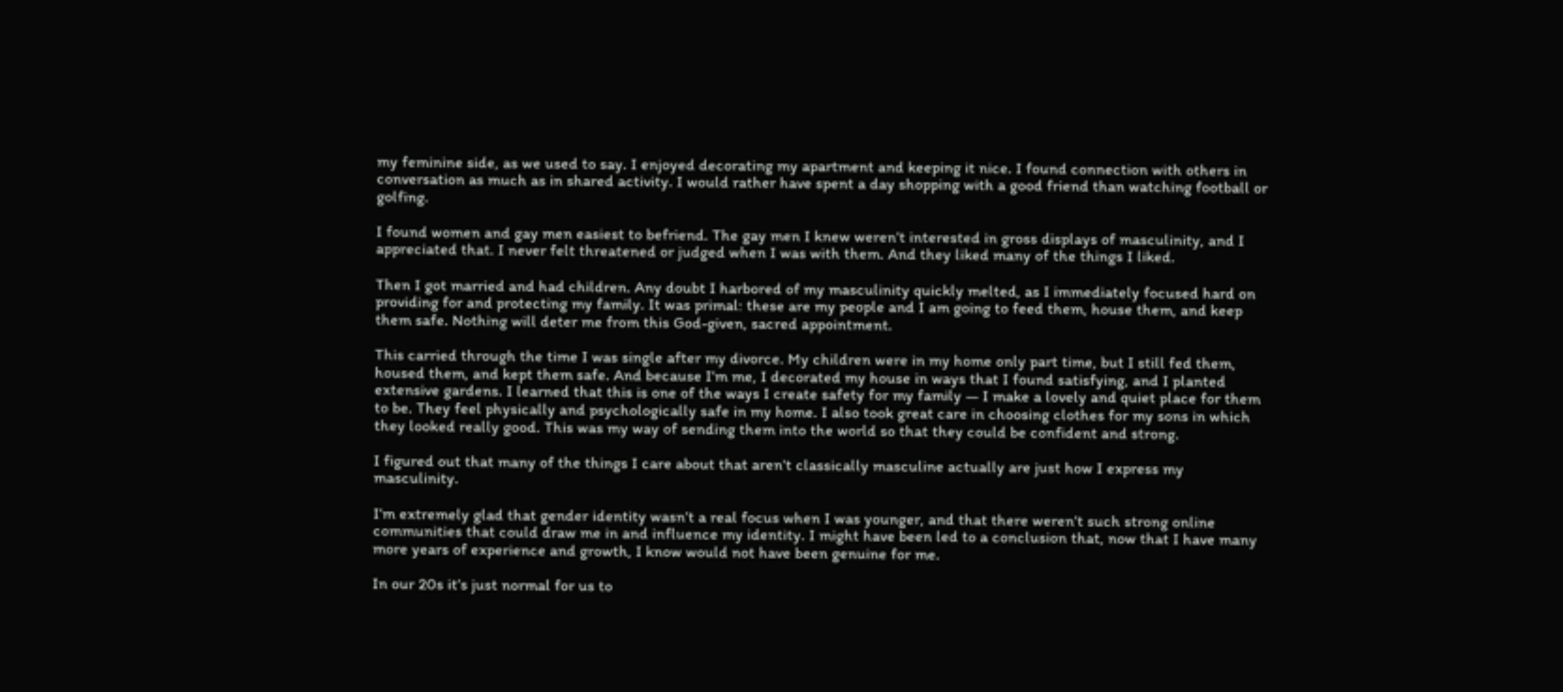my feminine side, as we used to say. I enjoyed decorating my apartment and keeping it nice. I found connection with others in conversation as much as in shared activity. I would rather have spent a day shopping with a good friend than watching football or golfing.

I found women and gay men easiest to befriend. The gay men I knew weren’t interested in gross displays of masculinity, and I appreciated that. I never felt threatened or judged when I was with them. And they liked many of the things I liked.

Then I got married and had children. Any doubt I harbored of my masculinity quickly melted, as I immediately focused hard on providing for and protecting my family. It was primal: these are my people and I am going to feed them, house them, and keep them safe. Nothing will deter me from this God-given, sacred appointment.

This carried through the time I was single after my divorce. My children were in my home only part time, but I still fed them, housed them, and kept them safe. And because I’m me, I decorated my house in ways that I found satisfying, and I planted extensive gardens. I learned that this is one of the ways I create safety for my family — I make a lovely and quiet place for them to be. They feel physically and psychologically safe in my home. I also took great care in choosing clothes for my sons in which they looked really good. This was my way of sending them into the world so that they could be confident and strong.

I figured out that many of the things I care about that aren’t classically masculine actually are just how I express my masculinity.

I’m extremely glad that gender identity wasn’t a real focus when I was younger, and that there weren’t such strong online communities that could draw me in and influence my identity. I might have been led to a conclusion that, now that I have many more years of experience and growth, I know would not have been genuine for me.

In our 20s it’s just normal for us to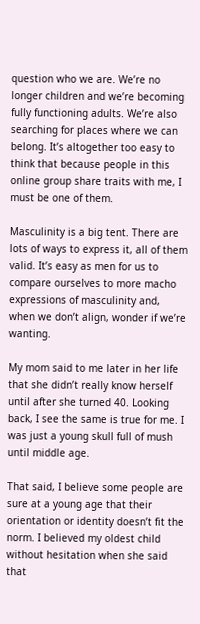question who we are. We’re no longer children and we’re becoming fully functioning adults. We’re also searching for places where we can belong. It’s altogether too easy to think that because people in this online group share traits with me, I must be one of them.

Masculinity is a big tent. There are lots of ways to express it, all of them valid. It’s easy as men for us to compare ourselves to more macho expressions of masculinity and, when we don’t align, wonder if we’re wanting.

My mom said to me later in her life that she didn’t really know herself until after she turned 40. Looking back, I see the same is true for me. I was just a young skull full of mush until middle age.

That said, I believe some people are sure at a young age that their orientation or identity doesn’t fit the norm. I believed my oldest child without hesitation when she said that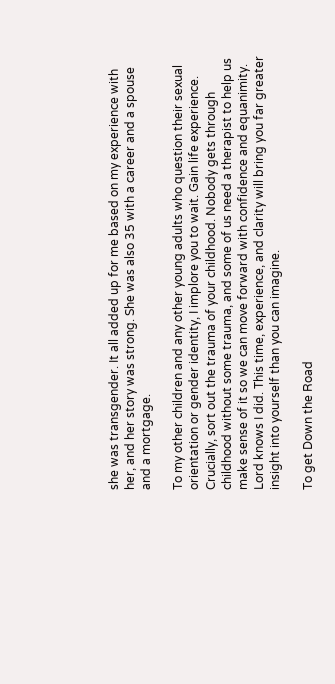she was transgender. It all added up for me based on my experience with her, and her story was strong. She was also 35 with a career and a spouse and a mortgage.

To my other children and any other young adults who question their sexual orientation or gender identity, I implore you to wait. Gain life experience. Crucially, sort out the trauma of your childhood. Nobody gets through childhood without some trauma, and some of us need a therapist to help us make sense of it so we can move forward with confidence and equanimity. Lord knows I did. This time, experience, and clarity will bring you far greater insight into yourself than you can imagine.

To get Down the Road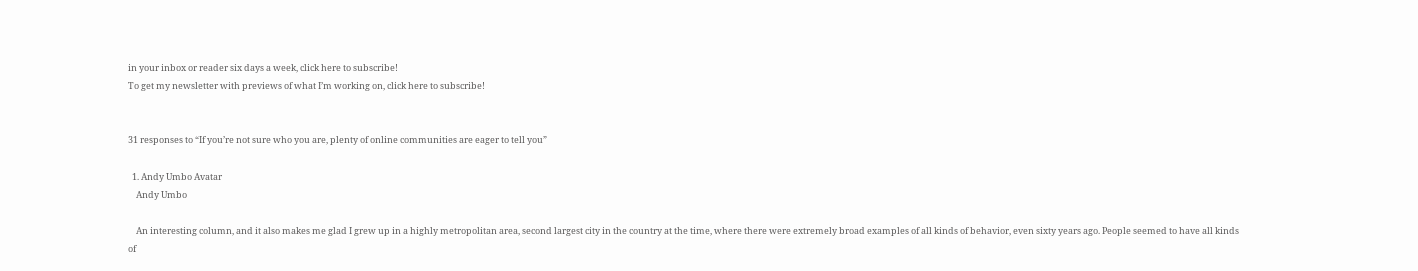in your inbox or reader six days a week, click here to subscribe!
To get my newsletter with previews of what I’m working on, click here to subscribe!


31 responses to “If you’re not sure who you are, plenty of online communities are eager to tell you”

  1. Andy Umbo Avatar
    Andy Umbo

    An interesting column, and it also makes me glad I grew up in a highly metropolitan area, second largest city in the country at the time, where there were extremely broad examples of all kinds of behavior, even sixty years ago. People seemed to have all kinds of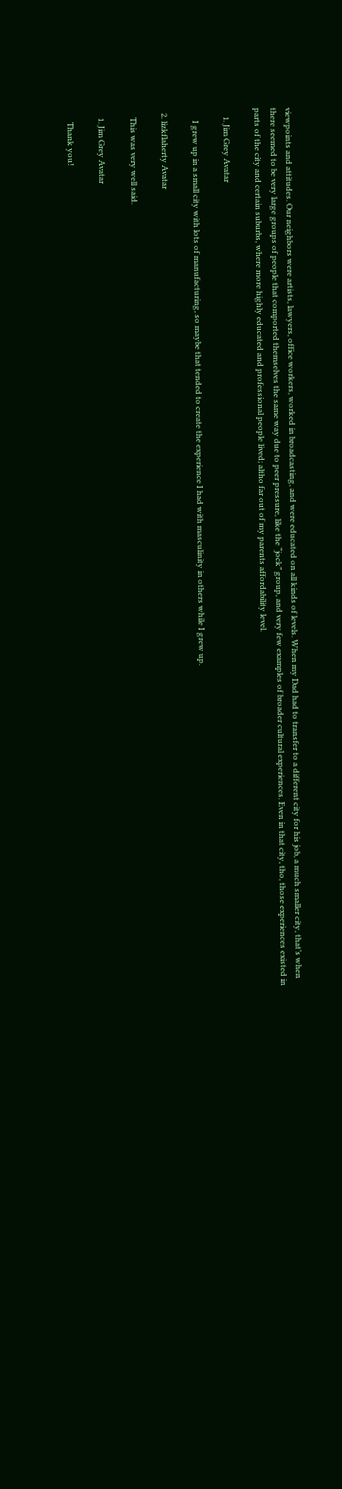viewpoints and attitudes. Our neighbors were artists, lawyers, office workers, worked in broadcasting, and were educated on all kinds of levels. When my Dad had to transfer to a different city for his job, a much smaller city, that’s when there seemed to be very large groups of people that comported themselves the same way due to peer pressure, like the “jock” group, and very few examples of broader cultural experiences. Even in that city, tho, those experiences existed in parts of the city and certain suburbs, where more highly educated and professional people lived; altho far out of my parents affordability level.

    1. Jim Grey Avatar

      I grew up in a small city with lots of manufacturing, so maybe that tended to create the experience I had with masculinity in others while I grew up.

  2. lizkflaherty Avatar

    This was very well said.

    1. Jim Grey Avatar

      Thank you!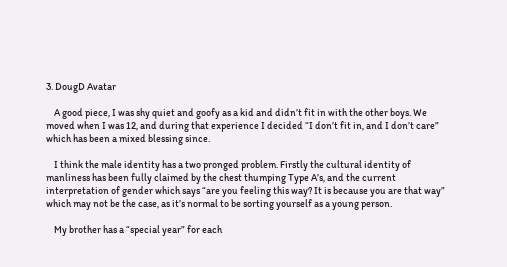3. DougD Avatar

    A good piece, I was shy quiet and goofy as a kid and didn’t fit in with the other boys. We moved when I was 12, and during that experience I decided “I don’t fit in, and I don’t care” which has been a mixed blessing since.

    I think the male identity has a two pronged problem. Firstly the cultural identity of manliness has been fully claimed by the chest thumping Type A’s, and the current interpretation of gender which says “are you feeling this way? It is because you are that way” which may not be the case, as it’s normal to be sorting yourself as a young person.

    My brother has a “special year” for each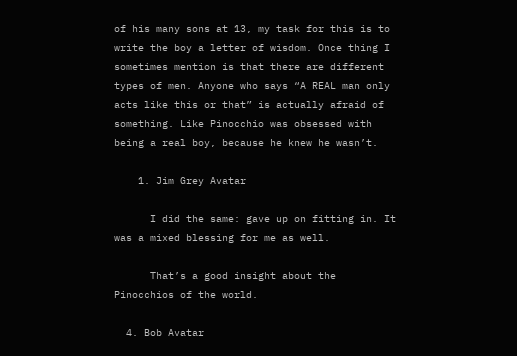of his many sons at 13, my task for this is to write the boy a letter of wisdom. Once thing I sometimes mention is that there are different types of men. Anyone who says “A REAL man only acts like this or that” is actually afraid of something. Like Pinocchio was obsessed with being a real boy, because he knew he wasn’t.

    1. Jim Grey Avatar

      I did the same: gave up on fitting in. It was a mixed blessing for me as well.

      That’s a good insight about the Pinocchios of the world.

  4. Bob Avatar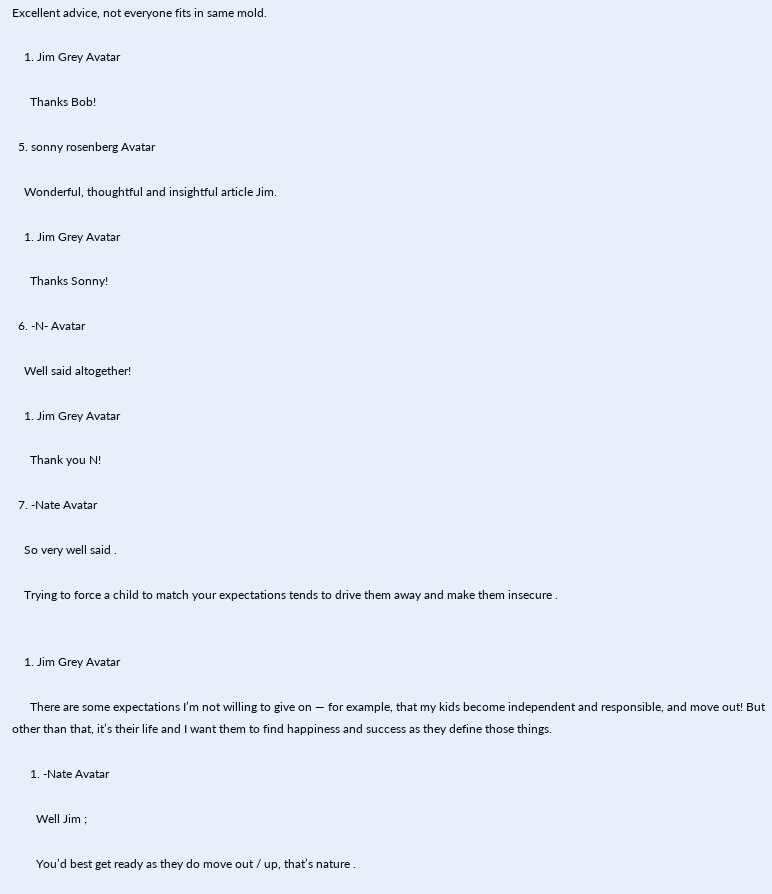Excellent advice, not everyone fits in same mold.

    1. Jim Grey Avatar

      Thanks Bob!

  5. sonny rosenberg Avatar

    Wonderful, thoughtful and insightful article Jim.

    1. Jim Grey Avatar

      Thanks Sonny!

  6. -N- Avatar

    Well said altogether!

    1. Jim Grey Avatar

      Thank you N!

  7. -Nate Avatar

    So very well said .

    Trying to force a child to match your expectations tends to drive them away and make them insecure .


    1. Jim Grey Avatar

      There are some expectations I’m not willing to give on — for example, that my kids become independent and responsible, and move out! But other than that, it’s their life and I want them to find happiness and success as they define those things.

      1. -Nate Avatar

        Well Jim ;

        You’d best get ready as they do move out / up, that’s nature .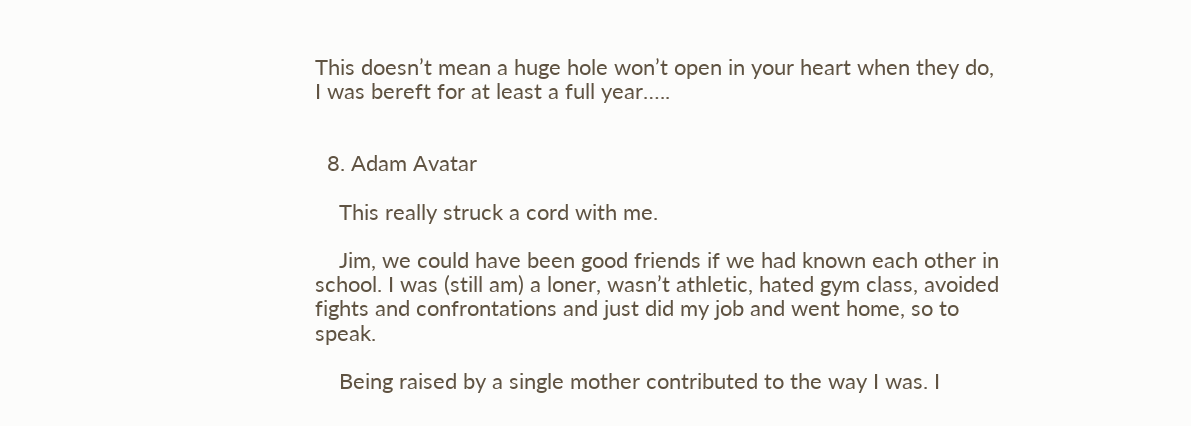This doesn’t mean a huge hole won’t open in your heart when they do, I was bereft for at least a full year…..


  8. Adam Avatar

    This really struck a cord with me.

    Jim, we could have been good friends if we had known each other in school. I was (still am) a loner, wasn’t athletic, hated gym class, avoided fights and confrontations and just did my job and went home, so to speak.

    Being raised by a single mother contributed to the way I was. I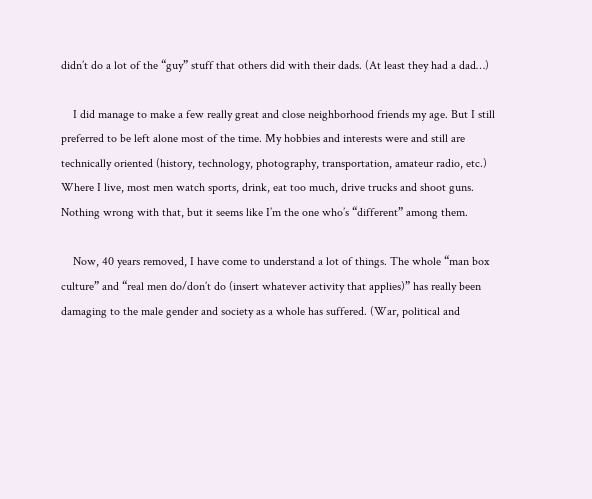didn’t do a lot of the “guy” stuff that others did with their dads. (At least they had a dad…)

    I did manage to make a few really great and close neighborhood friends my age. But I still preferred to be left alone most of the time. My hobbies and interests were and still are technically oriented (history, technology, photography, transportation, amateur radio, etc.) Where I live, most men watch sports, drink, eat too much, drive trucks and shoot guns. Nothing wrong with that, but it seems like I’m the one who’s “different” among them.

    Now, 40 years removed, I have come to understand a lot of things. The whole “man box culture” and “real men do/don’t do (insert whatever activity that applies)” has really been damaging to the male gender and society as a whole has suffered. (War, political and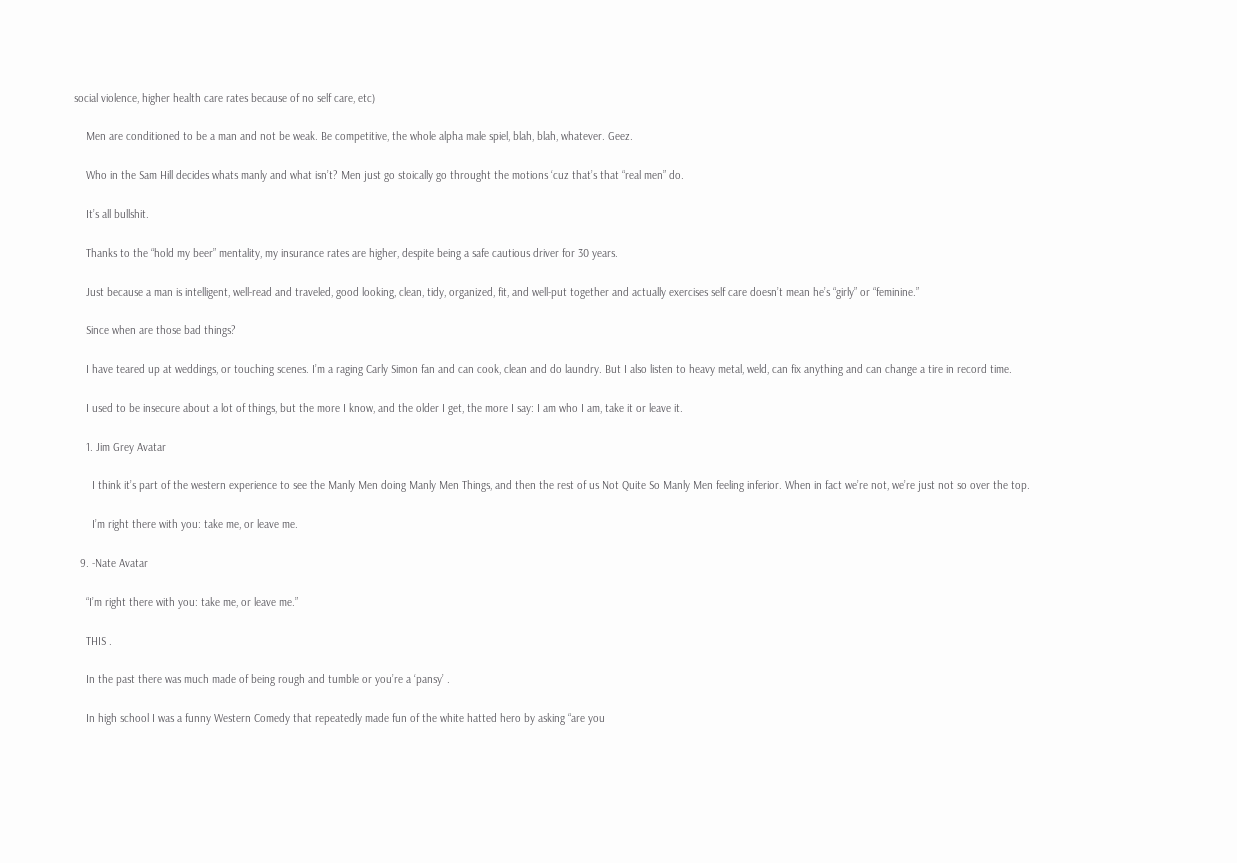social violence, higher health care rates because of no self care, etc)

    Men are conditioned to be a man and not be weak. Be competitive, the whole alpha male spiel, blah, blah, whatever. Geez.

    Who in the Sam Hill decides whats manly and what isn’t? Men just go stoically go throught the motions ‘cuz that’s that “real men” do.

    It’s all bullshit.

    Thanks to the “hold my beer” mentality, my insurance rates are higher, despite being a safe cautious driver for 30 years.

    Just because a man is intelligent, well-read and traveled, good looking, clean, tidy, organized, fit, and well-put together and actually exercises self care doesn’t mean he’s “girly” or “feminine.”

    Since when are those bad things?

    I have teared up at weddings, or touching scenes. I’m a raging Carly Simon fan and can cook, clean and do laundry. But I also listen to heavy metal, weld, can fix anything and can change a tire in record time.

    I used to be insecure about a lot of things, but the more I know, and the older I get, the more I say: I am who I am, take it or leave it.

    1. Jim Grey Avatar

      I think it’s part of the western experience to see the Manly Men doing Manly Men Things, and then the rest of us Not Quite So Manly Men feeling inferior. When in fact we’re not, we’re just not so over the top.

      I’m right there with you: take me, or leave me.

  9. -Nate Avatar

    “I’m right there with you: take me, or leave me.”

    THIS .

    In the past there was much made of being rough and tumble or you’re a ‘pansy’ .

    In high school I was a funny Western Comedy that repeatedly made fun of the white hatted hero by asking “are you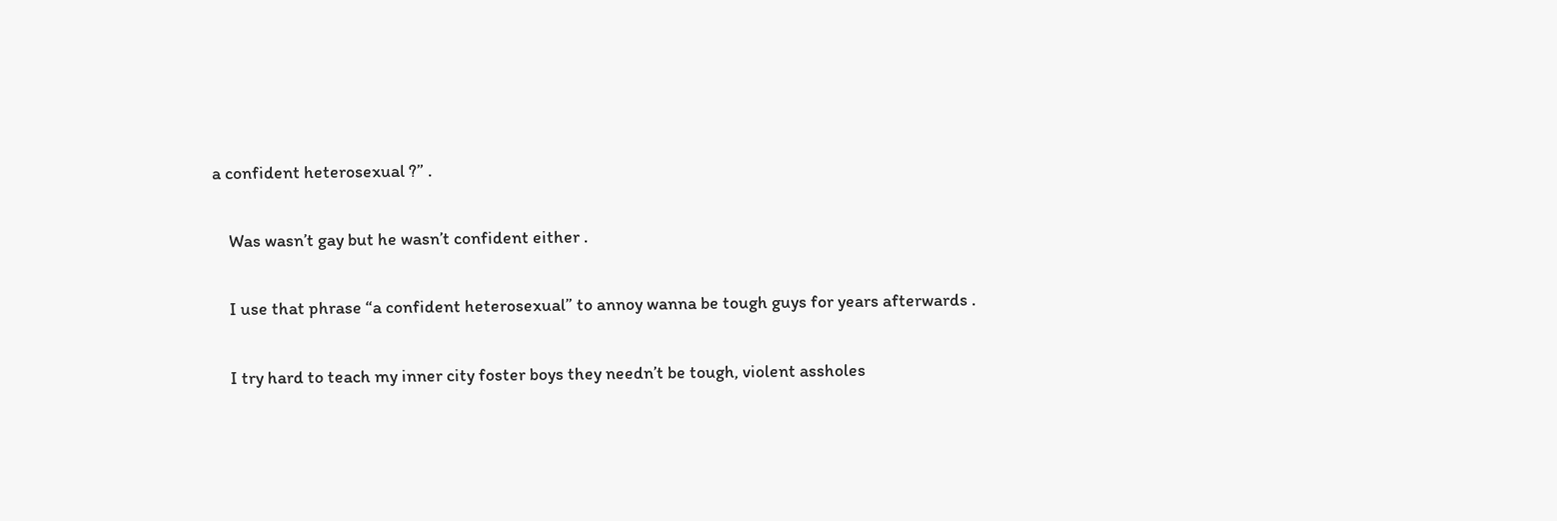a confident heterosexual ?” .

    Was wasn’t gay but he wasn’t confident either .

    I use that phrase “a confident heterosexual” to annoy wanna be tough guys for years afterwards .

    I try hard to teach my inner city foster boys they needn’t be tough, violent assholes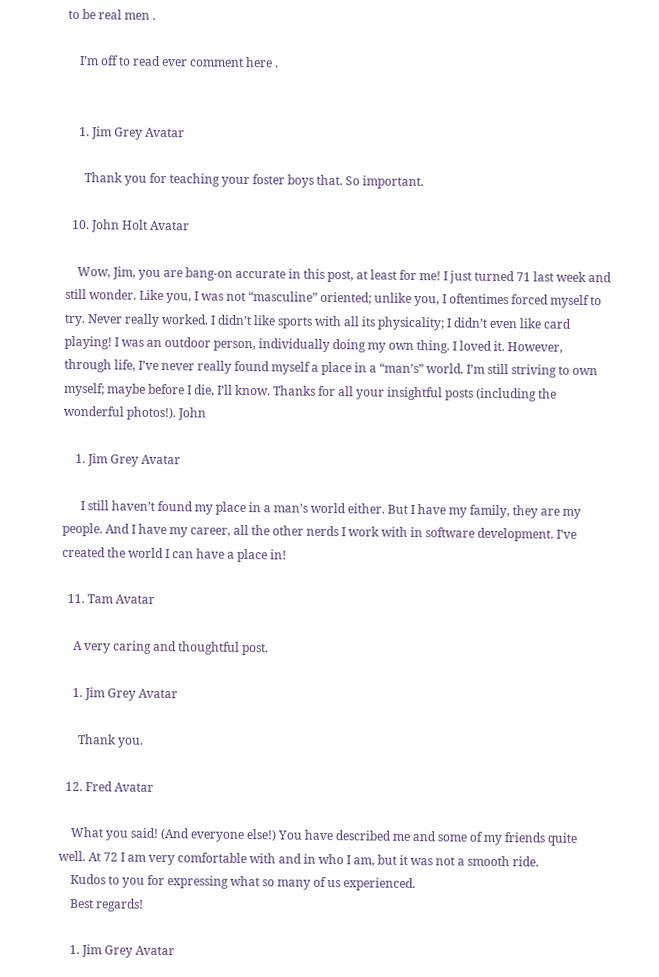to be real men .

    I’m off to read ever comment here .


    1. Jim Grey Avatar

      Thank you for teaching your foster boys that. So important.

  10. John Holt Avatar

    Wow, Jim, you are bang-on accurate in this post, at least for me! I just turned 71 last week and still wonder. Like you, I was not “masculine” oriented; unlike you, I oftentimes forced myself to try. Never really worked. I didn’t like sports with all its physicality; I didn’t even like card playing! I was an outdoor person, individually doing my own thing. I loved it. However, through life, I’ve never really found myself a place in a “man’s” world. I’m still striving to own myself; maybe before I die, I’ll know. Thanks for all your insightful posts (including the wonderful photos!). John

    1. Jim Grey Avatar

      I still haven’t found my place in a man’s world either. But I have my family, they are my people. And I have my career, all the other nerds I work with in software development. I’ve created the world I can have a place in!

  11. Tam Avatar

    A very caring and thoughtful post.

    1. Jim Grey Avatar

      Thank you.

  12. Fred Avatar

    What you said! (And everyone else!) You have described me and some of my friends quite well. At 72 I am very comfortable with and in who I am, but it was not a smooth ride.
    Kudos to you for expressing what so many of us experienced.
    Best regards!

    1. Jim Grey Avatar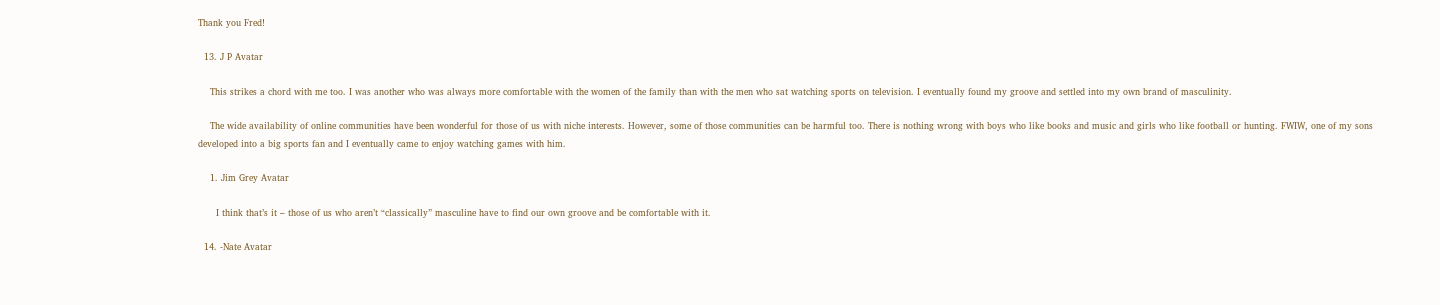Thank you Fred!

  13. J P Avatar

    This strikes a chord with me too. I was another who was always more comfortable with the women of the family than with the men who sat watching sports on television. I eventually found my groove and settled into my own brand of masculinity.

    The wide availability of online communities have been wonderful for those of us with niche interests. However, some of those communities can be harmful too. There is nothing wrong with boys who like books and music and girls who like football or hunting. FWIW, one of my sons developed into a big sports fan and I eventually came to enjoy watching games with him.

    1. Jim Grey Avatar

      I think that’s it – those of us who aren’t “classically” masculine have to find our own groove and be comfortable with it.

  14. -Nate Avatar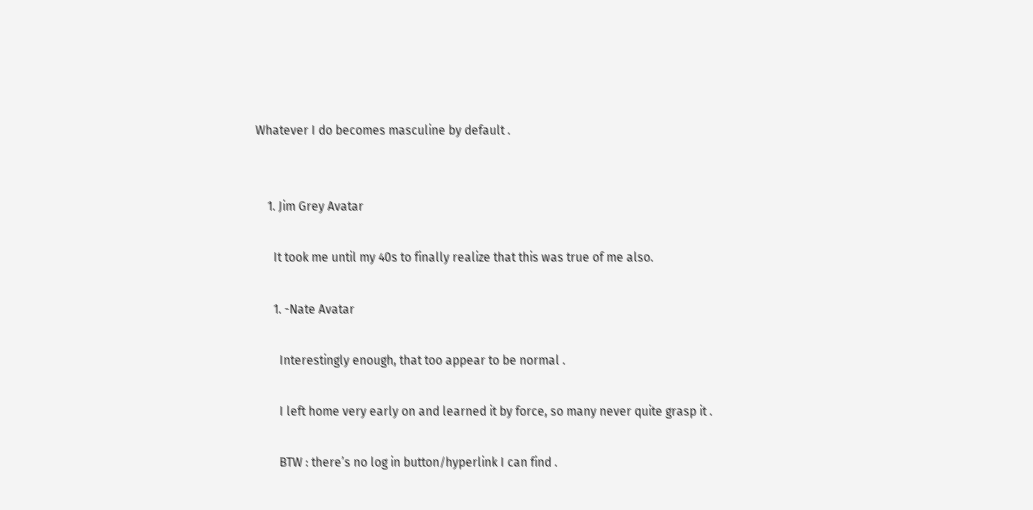Whatever I do becomes masculine by default .


    1. Jim Grey Avatar

      It took me until my 40s to finally realize that this was true of me also.

      1. -Nate Avatar

        Interestingly enough, that too appear to be normal .

        I left home very early on and learned it by force, so many never quite grasp it .

        BTW : there’s no log in button/hyperlink I can find .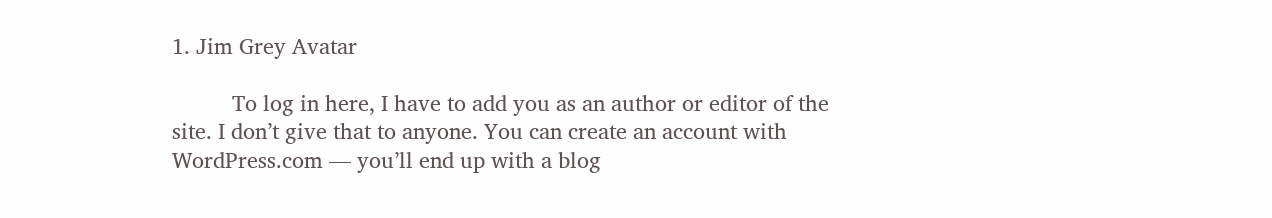1. Jim Grey Avatar

          To log in here, I have to add you as an author or editor of the site. I don’t give that to anyone. You can create an account with WordPress.com — you’ll end up with a blog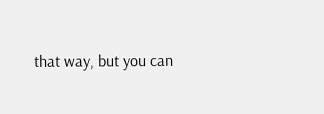that way, but you can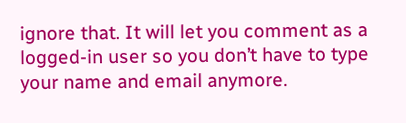ignore that. It will let you comment as a logged-in user so you don’t have to type your name and email anymore.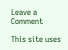Leave a Comment

This site uses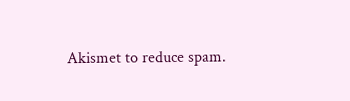Akismet to reduce spam.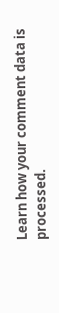Learn how your comment data is processed.